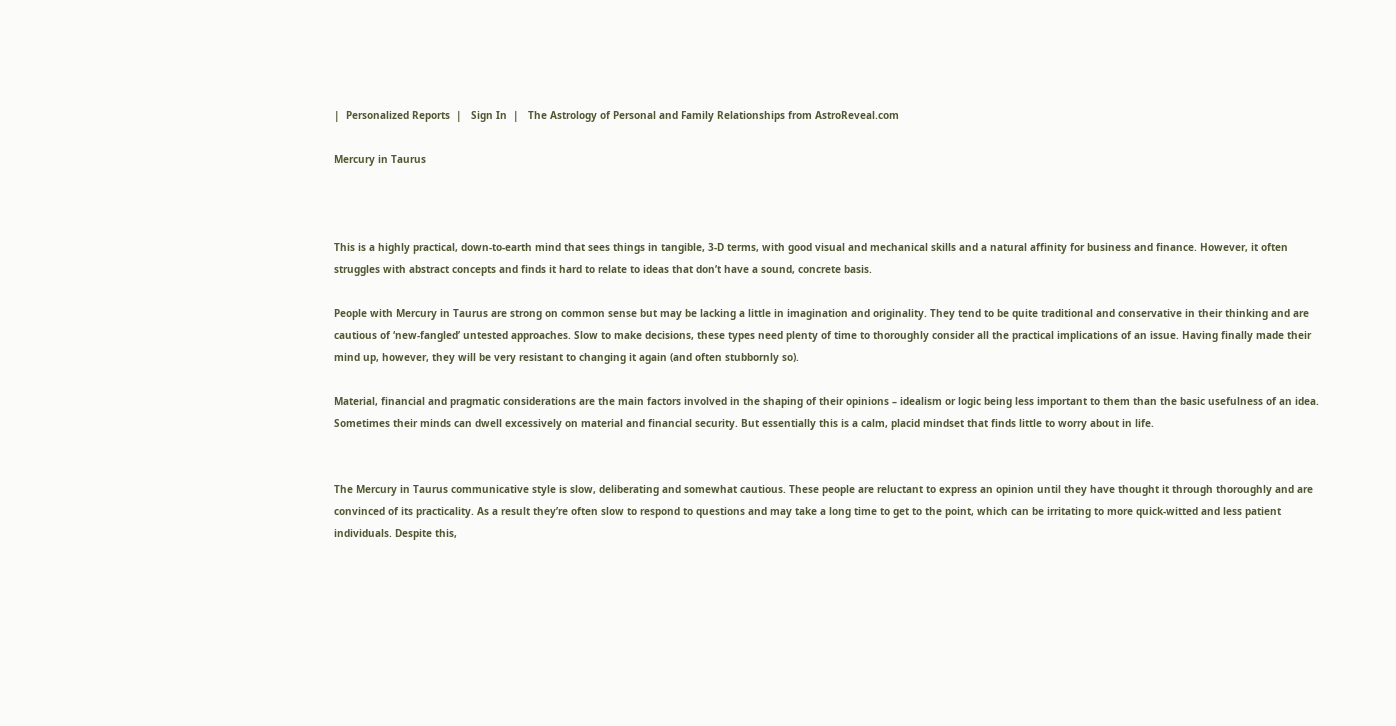|  Personalized Reports  |   Sign In  |   The Astrology of Personal and Family Relationships from AstroReveal.com

Mercury in Taurus



This is a highly practical, down-to-earth mind that sees things in tangible, 3-D terms, with good visual and mechanical skills and a natural affinity for business and finance. However, it often struggles with abstract concepts and finds it hard to relate to ideas that don’t have a sound, concrete basis.

People with Mercury in Taurus are strong on common sense but may be lacking a little in imagination and originality. They tend to be quite traditional and conservative in their thinking and are cautious of ‘new-fangled’ untested approaches. Slow to make decisions, these types need plenty of time to thoroughly consider all the practical implications of an issue. Having finally made their mind up, however, they will be very resistant to changing it again (and often stubbornly so).

Material, financial and pragmatic considerations are the main factors involved in the shaping of their opinions – idealism or logic being less important to them than the basic usefulness of an idea. Sometimes their minds can dwell excessively on material and financial security. But essentially this is a calm, placid mindset that finds little to worry about in life.


The Mercury in Taurus communicative style is slow, deliberating and somewhat cautious. These people are reluctant to express an opinion until they have thought it through thoroughly and are convinced of its practicality. As a result they’re often slow to respond to questions and may take a long time to get to the point, which can be irritating to more quick-witted and less patient individuals. Despite this,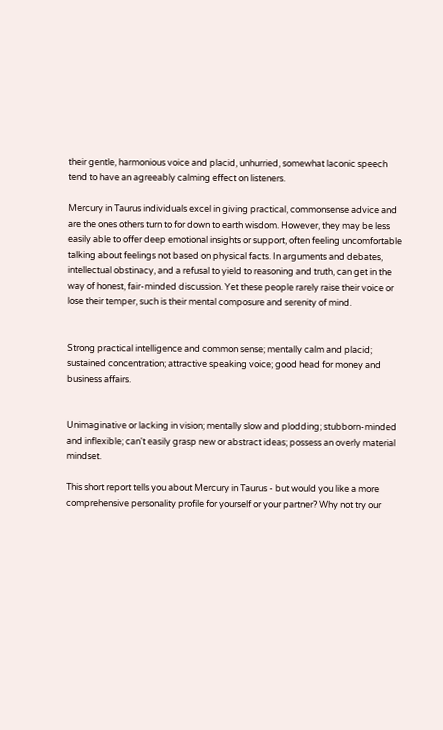their gentle, harmonious voice and placid, unhurried, somewhat laconic speech tend to have an agreeably calming effect on listeners.

Mercury in Taurus individuals excel in giving practical, commonsense advice and are the ones others turn to for down to earth wisdom. However, they may be less easily able to offer deep emotional insights or support, often feeling uncomfortable talking about feelings not based on physical facts. In arguments and debates, intellectual obstinacy, and a refusal to yield to reasoning and truth, can get in the way of honest, fair-minded discussion. Yet these people rarely raise their voice or lose their temper, such is their mental composure and serenity of mind.


Strong practical intelligence and common sense; mentally calm and placid; sustained concentration; attractive speaking voice; good head for money and business affairs.


Unimaginative or lacking in vision; mentally slow and plodding; stubborn-minded and inflexible; can't easily grasp new or abstract ideas; possess an overly material mindset.

This short report tells you about Mercury in Taurus - but would you like a more comprehensive personality profile for yourself or your partner? Why not try our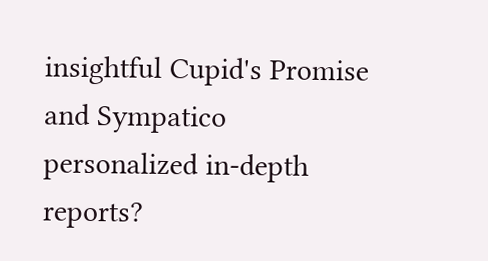insightful Cupid's Promise and Sympatico personalized in-depth reports?